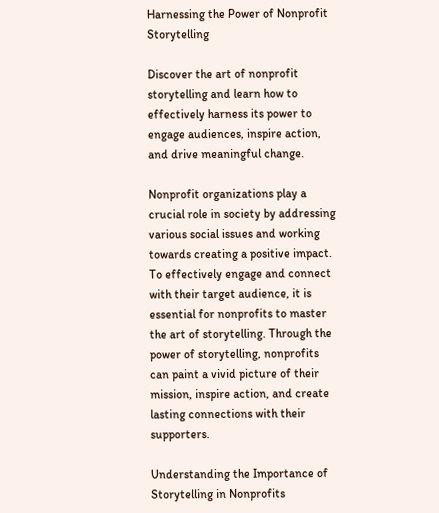Harnessing the Power of Nonprofit Storytelling

Discover the art of nonprofit storytelling and learn how to effectively harness its power to engage audiences, inspire action, and drive meaningful change.

Nonprofit organizations play a crucial role in society by addressing various social issues and working towards creating a positive impact. To effectively engage and connect with their target audience, it is essential for nonprofits to master the art of storytelling. Through the power of storytelling, nonprofits can paint a vivid picture of their mission, inspire action, and create lasting connections with their supporters.

Understanding the Importance of Storytelling in Nonprofits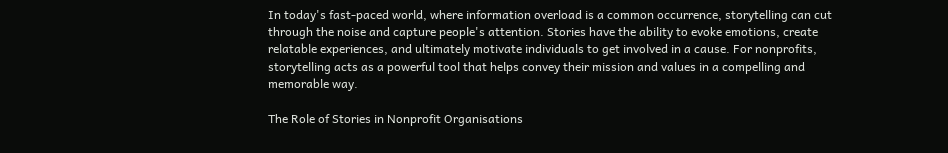In today's fast-paced world, where information overload is a common occurrence, storytelling can cut through the noise and capture people's attention. Stories have the ability to evoke emotions, create relatable experiences, and ultimately motivate individuals to get involved in a cause. For nonprofits, storytelling acts as a powerful tool that helps convey their mission and values in a compelling and memorable way.

The Role of Stories in Nonprofit Organisations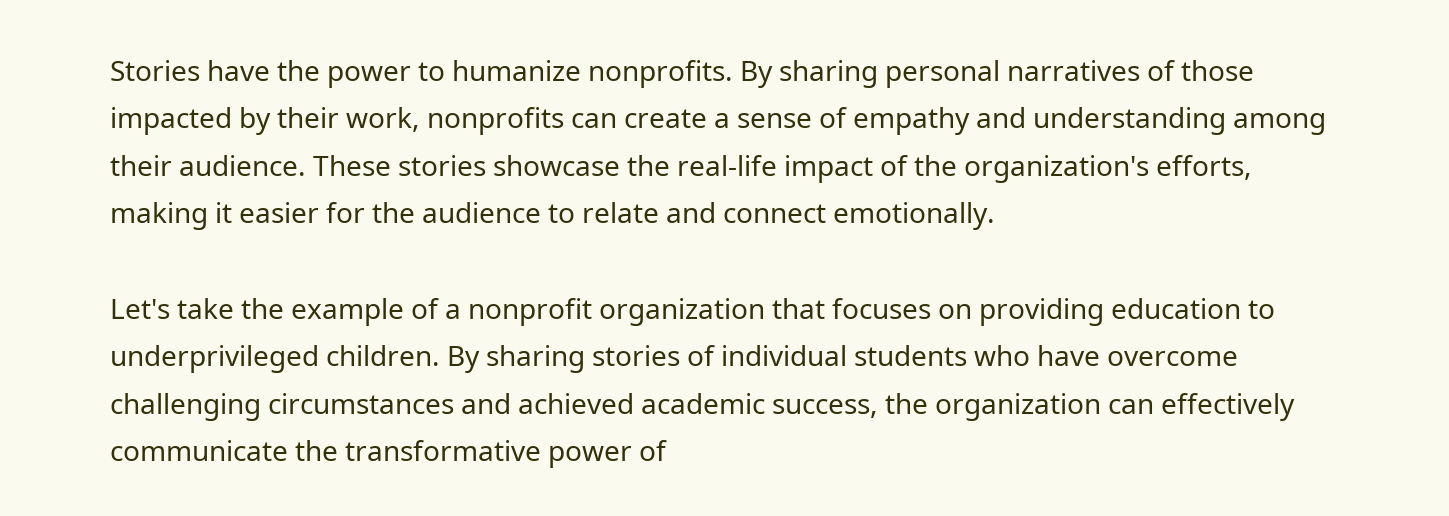Stories have the power to humanize nonprofits. By sharing personal narratives of those impacted by their work, nonprofits can create a sense of empathy and understanding among their audience. These stories showcase the real-life impact of the organization's efforts, making it easier for the audience to relate and connect emotionally.

Let's take the example of a nonprofit organization that focuses on providing education to underprivileged children. By sharing stories of individual students who have overcome challenging circumstances and achieved academic success, the organization can effectively communicate the transformative power of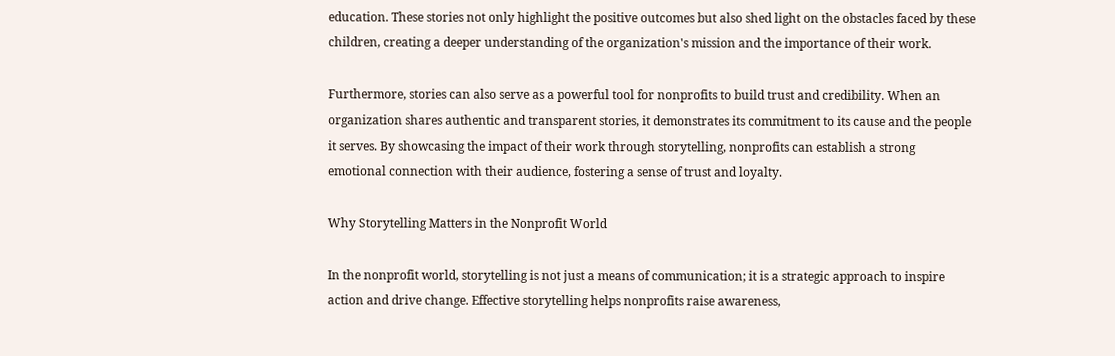education. These stories not only highlight the positive outcomes but also shed light on the obstacles faced by these children, creating a deeper understanding of the organization's mission and the importance of their work.

Furthermore, stories can also serve as a powerful tool for nonprofits to build trust and credibility. When an organization shares authentic and transparent stories, it demonstrates its commitment to its cause and the people it serves. By showcasing the impact of their work through storytelling, nonprofits can establish a strong emotional connection with their audience, fostering a sense of trust and loyalty.

Why Storytelling Matters in the Nonprofit World

In the nonprofit world, storytelling is not just a means of communication; it is a strategic approach to inspire action and drive change. Effective storytelling helps nonprofits raise awareness,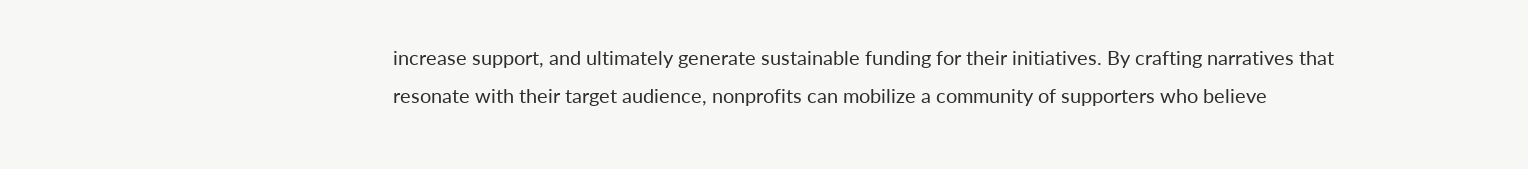increase support, and ultimately generate sustainable funding for their initiatives. By crafting narratives that resonate with their target audience, nonprofits can mobilize a community of supporters who believe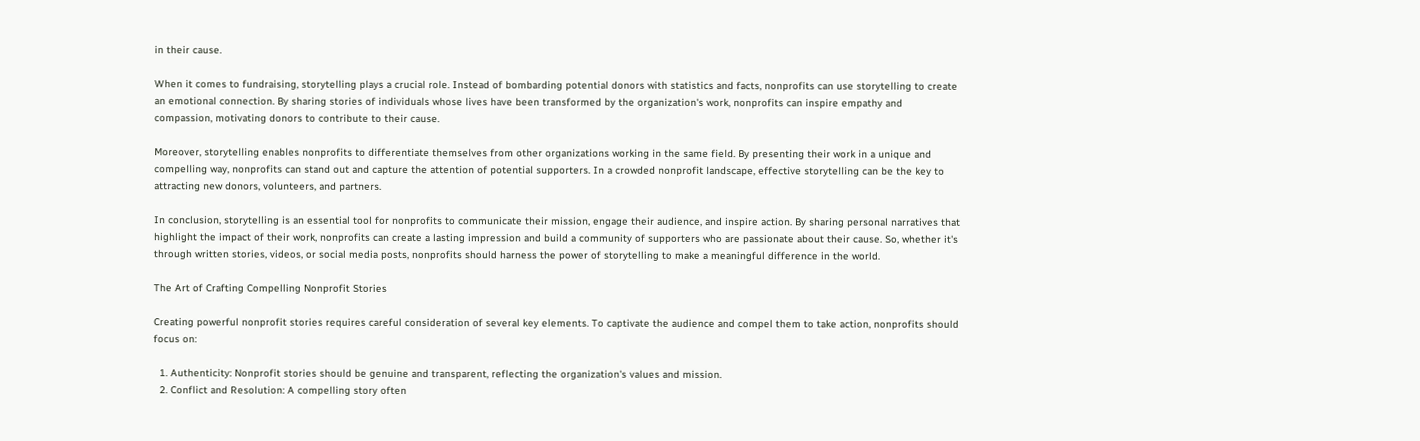in their cause.

When it comes to fundraising, storytelling plays a crucial role. Instead of bombarding potential donors with statistics and facts, nonprofits can use storytelling to create an emotional connection. By sharing stories of individuals whose lives have been transformed by the organization's work, nonprofits can inspire empathy and compassion, motivating donors to contribute to their cause.

Moreover, storytelling enables nonprofits to differentiate themselves from other organizations working in the same field. By presenting their work in a unique and compelling way, nonprofits can stand out and capture the attention of potential supporters. In a crowded nonprofit landscape, effective storytelling can be the key to attracting new donors, volunteers, and partners.

In conclusion, storytelling is an essential tool for nonprofits to communicate their mission, engage their audience, and inspire action. By sharing personal narratives that highlight the impact of their work, nonprofits can create a lasting impression and build a community of supporters who are passionate about their cause. So, whether it's through written stories, videos, or social media posts, nonprofits should harness the power of storytelling to make a meaningful difference in the world.

The Art of Crafting Compelling Nonprofit Stories

Creating powerful nonprofit stories requires careful consideration of several key elements. To captivate the audience and compel them to take action, nonprofits should focus on:

  1. Authenticity: Nonprofit stories should be genuine and transparent, reflecting the organization's values and mission.
  2. Conflict and Resolution: A compelling story often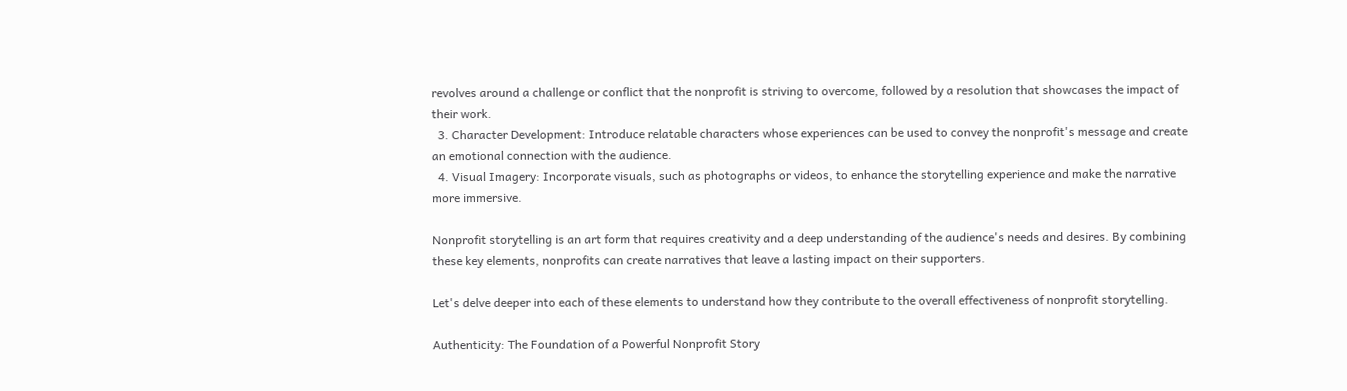revolves around a challenge or conflict that the nonprofit is striving to overcome, followed by a resolution that showcases the impact of their work.
  3. Character Development: Introduce relatable characters whose experiences can be used to convey the nonprofit's message and create an emotional connection with the audience.
  4. Visual Imagery: Incorporate visuals, such as photographs or videos, to enhance the storytelling experience and make the narrative more immersive.

Nonprofit storytelling is an art form that requires creativity and a deep understanding of the audience's needs and desires. By combining these key elements, nonprofits can create narratives that leave a lasting impact on their supporters.

Let's delve deeper into each of these elements to understand how they contribute to the overall effectiveness of nonprofit storytelling.

Authenticity: The Foundation of a Powerful Nonprofit Story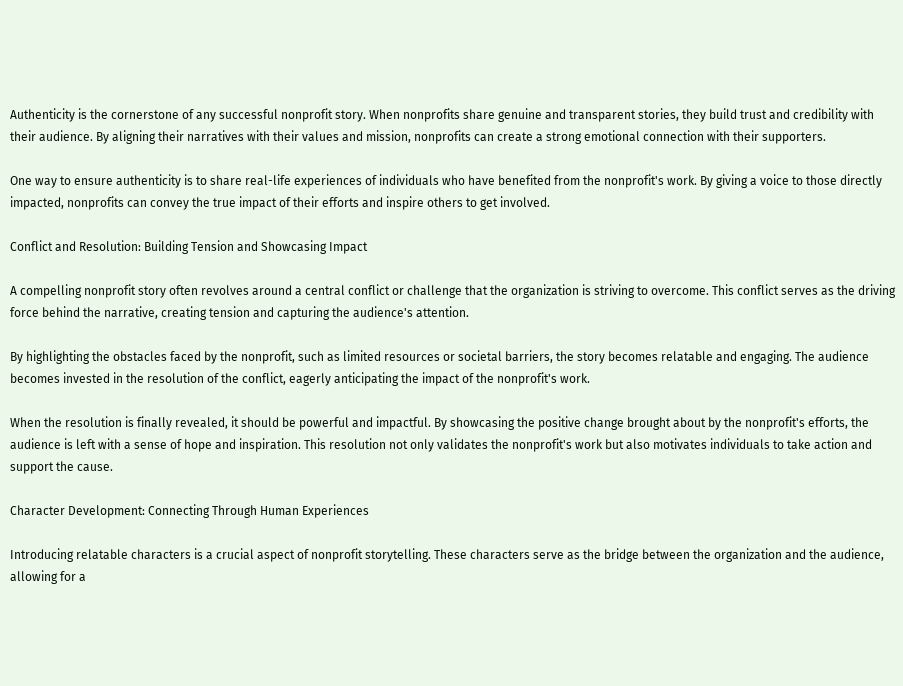Authenticity is the cornerstone of any successful nonprofit story. When nonprofits share genuine and transparent stories, they build trust and credibility with their audience. By aligning their narratives with their values and mission, nonprofits can create a strong emotional connection with their supporters.

One way to ensure authenticity is to share real-life experiences of individuals who have benefited from the nonprofit's work. By giving a voice to those directly impacted, nonprofits can convey the true impact of their efforts and inspire others to get involved.

Conflict and Resolution: Building Tension and Showcasing Impact

A compelling nonprofit story often revolves around a central conflict or challenge that the organization is striving to overcome. This conflict serves as the driving force behind the narrative, creating tension and capturing the audience's attention.

By highlighting the obstacles faced by the nonprofit, such as limited resources or societal barriers, the story becomes relatable and engaging. The audience becomes invested in the resolution of the conflict, eagerly anticipating the impact of the nonprofit's work.

When the resolution is finally revealed, it should be powerful and impactful. By showcasing the positive change brought about by the nonprofit's efforts, the audience is left with a sense of hope and inspiration. This resolution not only validates the nonprofit's work but also motivates individuals to take action and support the cause.

Character Development: Connecting Through Human Experiences

Introducing relatable characters is a crucial aspect of nonprofit storytelling. These characters serve as the bridge between the organization and the audience, allowing for a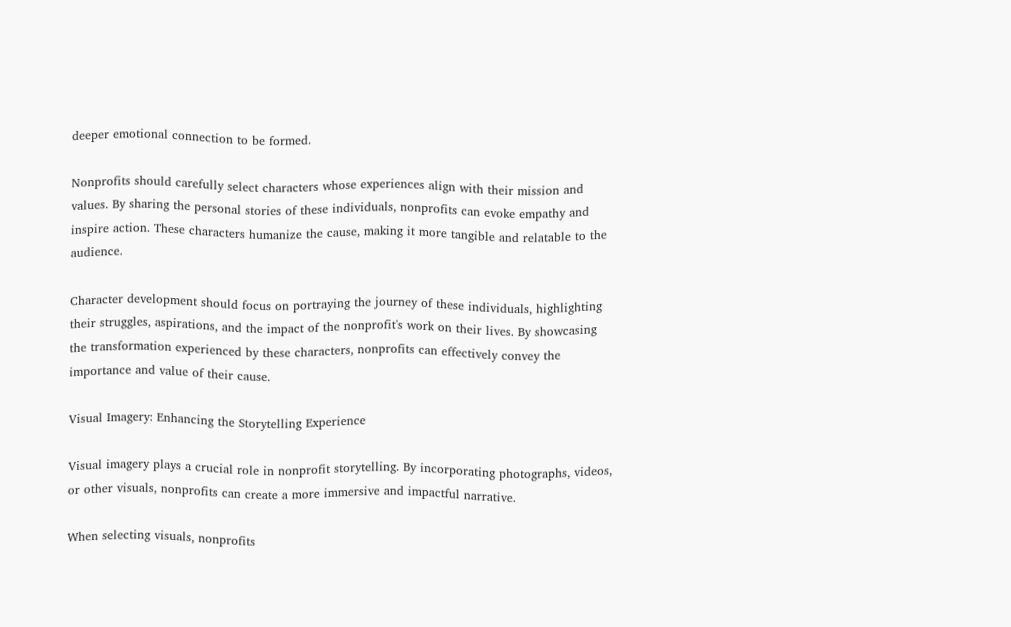deeper emotional connection to be formed.

Nonprofits should carefully select characters whose experiences align with their mission and values. By sharing the personal stories of these individuals, nonprofits can evoke empathy and inspire action. These characters humanize the cause, making it more tangible and relatable to the audience.

Character development should focus on portraying the journey of these individuals, highlighting their struggles, aspirations, and the impact of the nonprofit's work on their lives. By showcasing the transformation experienced by these characters, nonprofits can effectively convey the importance and value of their cause.

Visual Imagery: Enhancing the Storytelling Experience

Visual imagery plays a crucial role in nonprofit storytelling. By incorporating photographs, videos, or other visuals, nonprofits can create a more immersive and impactful narrative.

When selecting visuals, nonprofits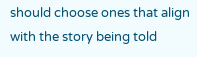should choose ones that align with the story being told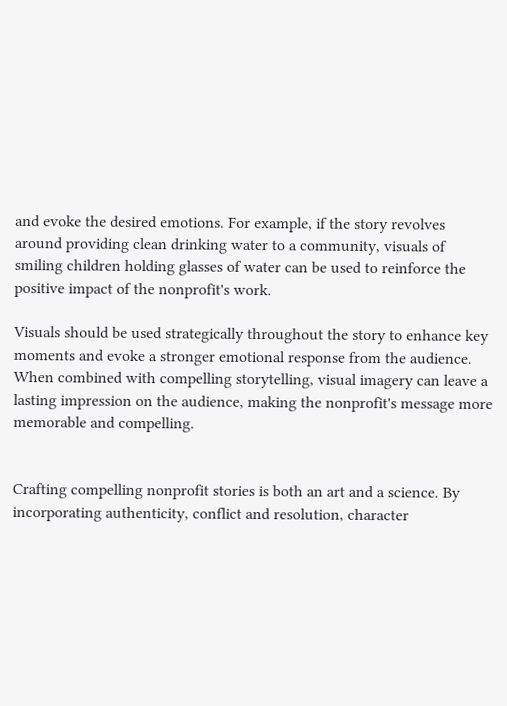and evoke the desired emotions. For example, if the story revolves around providing clean drinking water to a community, visuals of smiling children holding glasses of water can be used to reinforce the positive impact of the nonprofit's work.

Visuals should be used strategically throughout the story to enhance key moments and evoke a stronger emotional response from the audience. When combined with compelling storytelling, visual imagery can leave a lasting impression on the audience, making the nonprofit's message more memorable and compelling.


Crafting compelling nonprofit stories is both an art and a science. By incorporating authenticity, conflict and resolution, character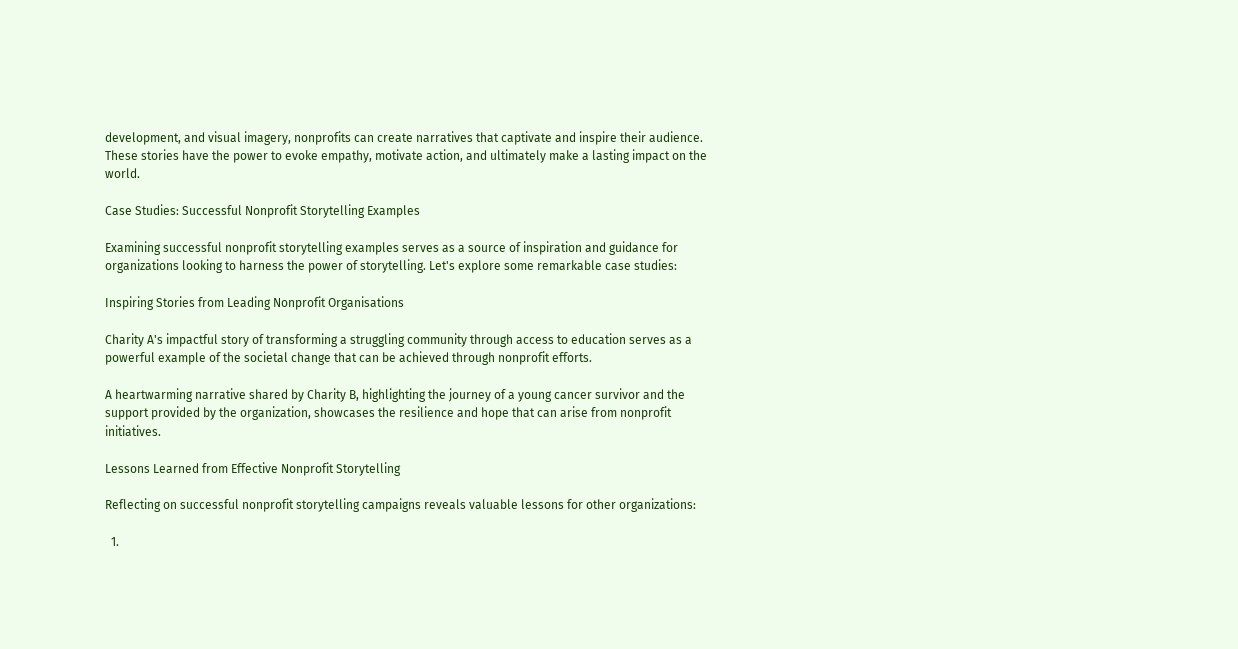development, and visual imagery, nonprofits can create narratives that captivate and inspire their audience. These stories have the power to evoke empathy, motivate action, and ultimately make a lasting impact on the world.

Case Studies: Successful Nonprofit Storytelling Examples

Examining successful nonprofit storytelling examples serves as a source of inspiration and guidance for organizations looking to harness the power of storytelling. Let's explore some remarkable case studies:

Inspiring Stories from Leading Nonprofit Organisations

Charity A's impactful story of transforming a struggling community through access to education serves as a powerful example of the societal change that can be achieved through nonprofit efforts.

A heartwarming narrative shared by Charity B, highlighting the journey of a young cancer survivor and the support provided by the organization, showcases the resilience and hope that can arise from nonprofit initiatives.

Lessons Learned from Effective Nonprofit Storytelling

Reflecting on successful nonprofit storytelling campaigns reveals valuable lessons for other organizations:

  1.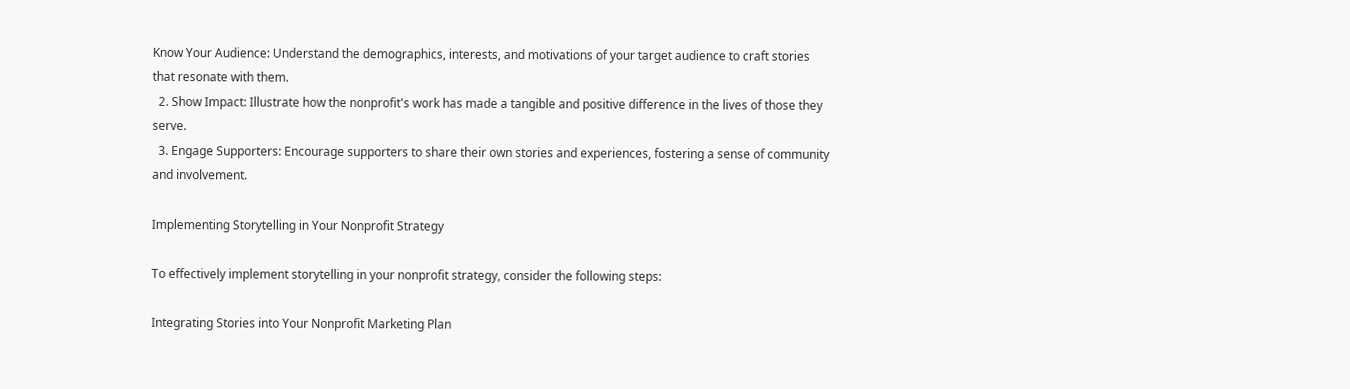Know Your Audience: Understand the demographics, interests, and motivations of your target audience to craft stories that resonate with them.
  2. Show Impact: Illustrate how the nonprofit's work has made a tangible and positive difference in the lives of those they serve.
  3. Engage Supporters: Encourage supporters to share their own stories and experiences, fostering a sense of community and involvement.

Implementing Storytelling in Your Nonprofit Strategy

To effectively implement storytelling in your nonprofit strategy, consider the following steps:

Integrating Stories into Your Nonprofit Marketing Plan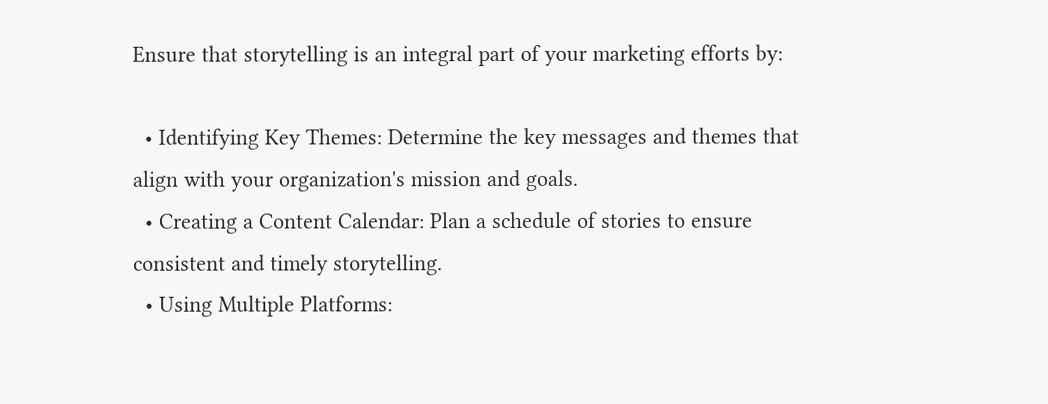Ensure that storytelling is an integral part of your marketing efforts by:

  • Identifying Key Themes: Determine the key messages and themes that align with your organization's mission and goals.
  • Creating a Content Calendar: Plan a schedule of stories to ensure consistent and timely storytelling.
  • Using Multiple Platforms: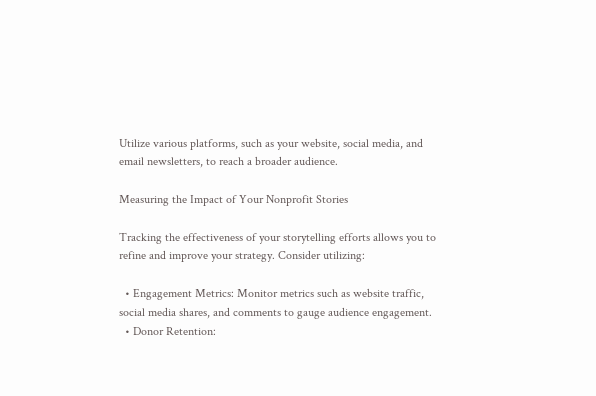Utilize various platforms, such as your website, social media, and email newsletters, to reach a broader audience.

Measuring the Impact of Your Nonprofit Stories

Tracking the effectiveness of your storytelling efforts allows you to refine and improve your strategy. Consider utilizing:

  • Engagement Metrics: Monitor metrics such as website traffic, social media shares, and comments to gauge audience engagement.
  • Donor Retention: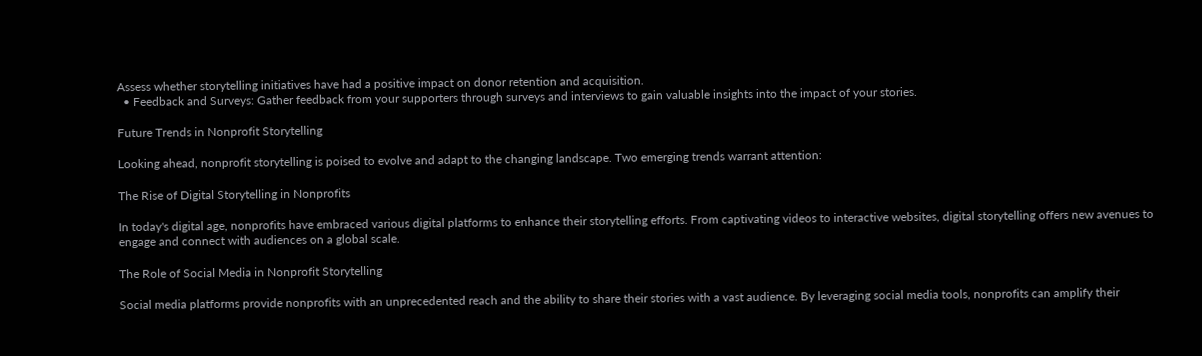Assess whether storytelling initiatives have had a positive impact on donor retention and acquisition.
  • Feedback and Surveys: Gather feedback from your supporters through surveys and interviews to gain valuable insights into the impact of your stories.

Future Trends in Nonprofit Storytelling

Looking ahead, nonprofit storytelling is poised to evolve and adapt to the changing landscape. Two emerging trends warrant attention:

The Rise of Digital Storytelling in Nonprofits

In today's digital age, nonprofits have embraced various digital platforms to enhance their storytelling efforts. From captivating videos to interactive websites, digital storytelling offers new avenues to engage and connect with audiences on a global scale.

The Role of Social Media in Nonprofit Storytelling

Social media platforms provide nonprofits with an unprecedented reach and the ability to share their stories with a vast audience. By leveraging social media tools, nonprofits can amplify their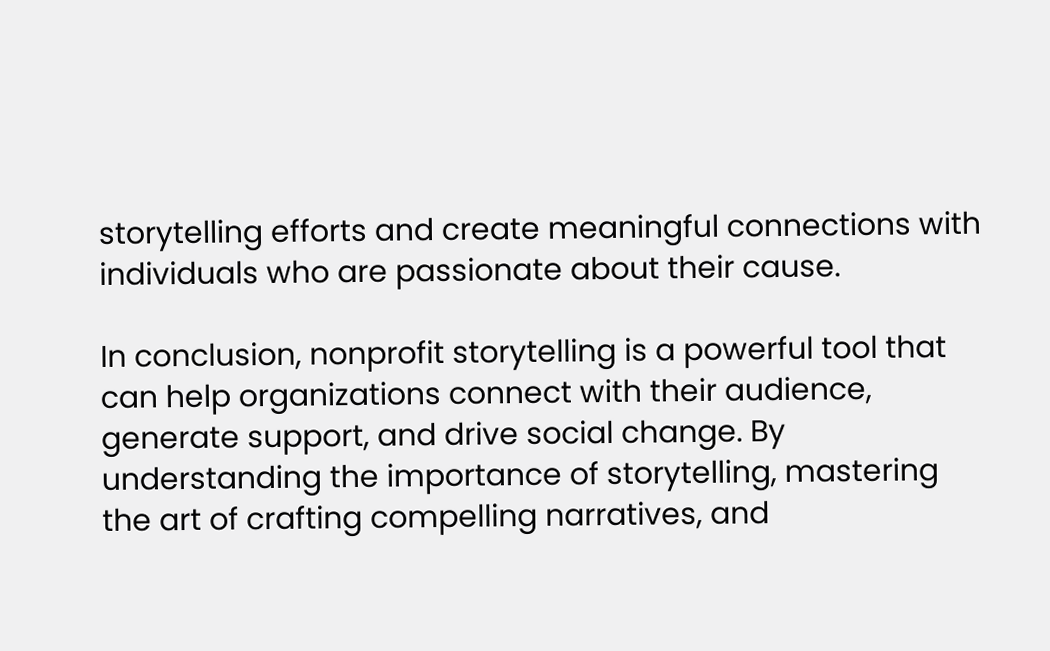storytelling efforts and create meaningful connections with individuals who are passionate about their cause.

In conclusion, nonprofit storytelling is a powerful tool that can help organizations connect with their audience, generate support, and drive social change. By understanding the importance of storytelling, mastering the art of crafting compelling narratives, and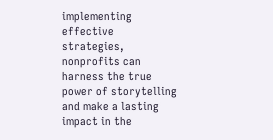implementing effective strategies, nonprofits can harness the true power of storytelling and make a lasting impact in the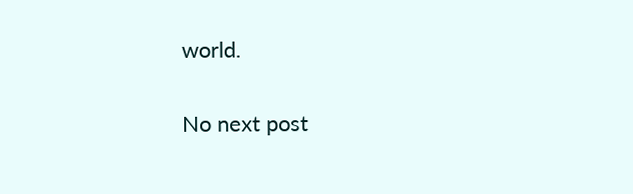world.

No next post